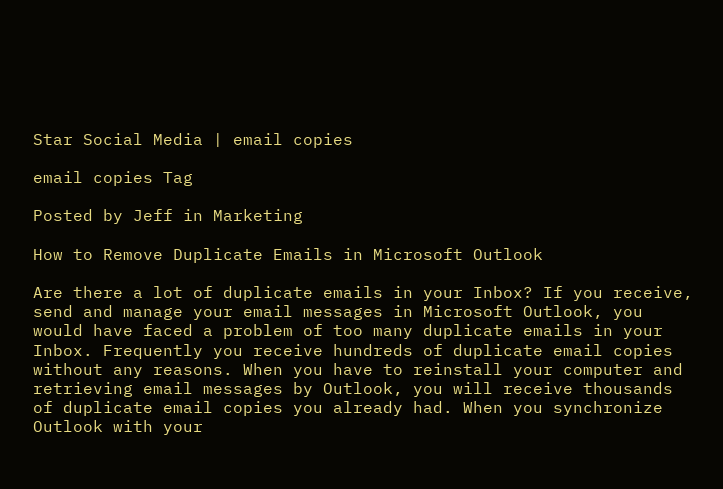Star Social Media | email copies

email copies Tag

Posted by Jeff in Marketing

How to Remove Duplicate Emails in Microsoft Outlook

Are there a lot of duplicate emails in your Inbox? If you receive, send and manage your email messages in Microsoft Outlook, you would have faced a problem of too many duplicate emails in your Inbox. Frequently you receive hundreds of duplicate email copies without any reasons. When you have to reinstall your computer and retrieving email messages by Outlook, you will receive thousands of duplicate email copies you already had. When you synchronize Outlook with your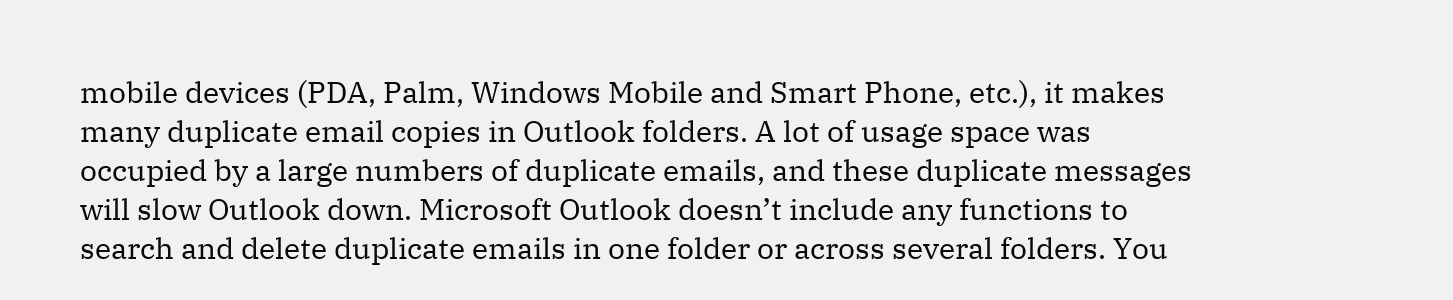mobile devices (PDA, Palm, Windows Mobile and Smart Phone, etc.), it makes many duplicate email copies in Outlook folders. A lot of usage space was occupied by a large numbers of duplicate emails, and these duplicate messages will slow Outlook down. Microsoft Outlook doesn’t include any functions to search and delete duplicate emails in one folder or across several folders. You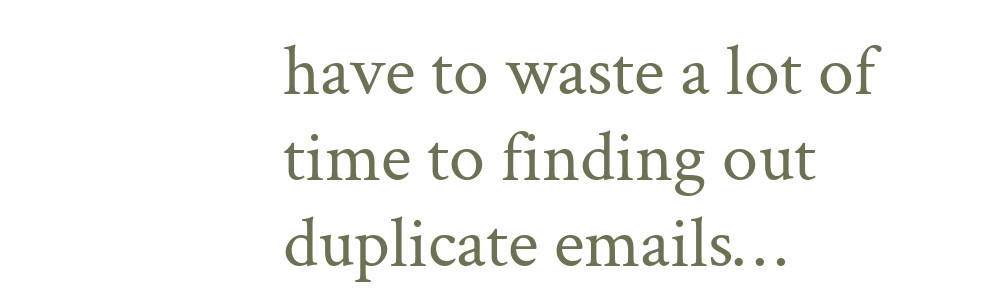have to waste a lot of time to finding out duplicate emails…